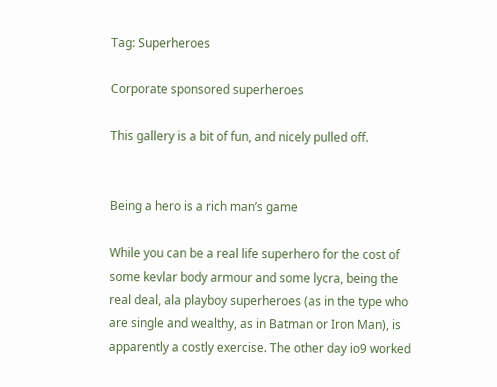Tag: Superheroes

Corporate sponsored superheroes

This gallery is a bit of fun, and nicely pulled off.


Being a hero is a rich man’s game

While you can be a real life superhero for the cost of some kevlar body armour and some lycra, being the real deal, ala playboy superheroes (as in the type who are single and wealthy, as in Batman or Iron Man), is apparently a costly exercise. The other day io9 worked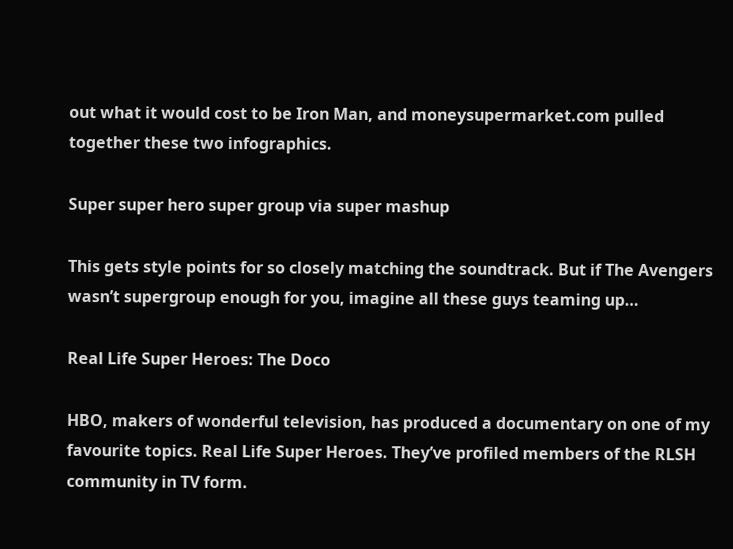out what it would cost to be Iron Man, and moneysupermarket.com pulled together these two infographics.

Super super hero super group via super mashup

This gets style points for so closely matching the soundtrack. But if The Avengers wasn’t supergroup enough for you, imagine all these guys teaming up…

Real Life Super Heroes: The Doco

HBO, makers of wonderful television, has produced a documentary on one of my favourite topics. Real Life Super Heroes. They’ve profiled members of the RLSH community in TV form.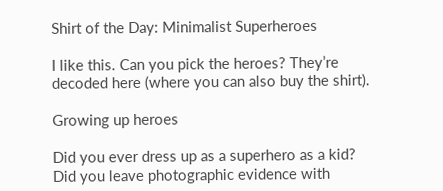Shirt of the Day: Minimalist Superheroes

I like this. Can you pick the heroes? They’re decoded here (where you can also buy the shirt).

Growing up heroes

Did you ever dress up as a superhero as a kid? Did you leave photographic evidence with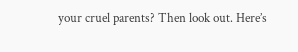your cruel parents? Then look out. Here’s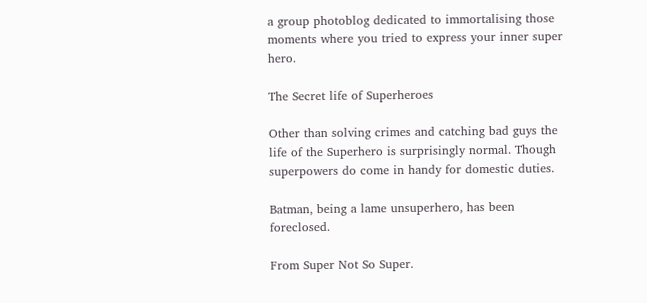a group photoblog dedicated to immortalising those moments where you tried to express your inner super hero.

The Secret life of Superheroes

Other than solving crimes and catching bad guys the life of the Superhero is surprisingly normal. Though superpowers do come in handy for domestic duties.

Batman, being a lame unsuperhero, has been foreclosed.

From Super Not So Super.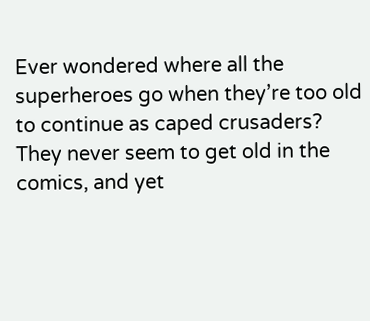Ever wondered where all the superheroes go when they’re too old to continue as caped crusaders? They never seem to get old in the comics, and yet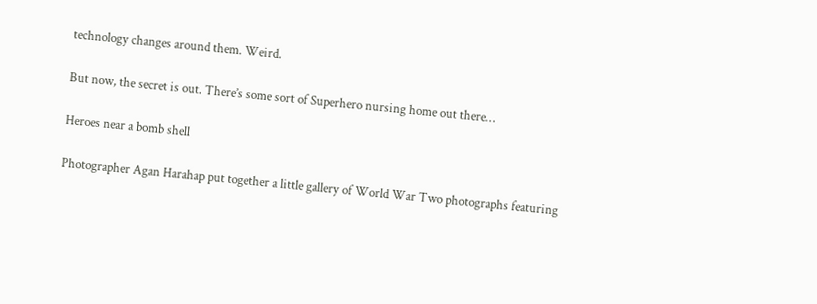technology changes around them. Weird.

But now, the secret is out. There’s some sort of Superhero nursing home out there…

Heroes near a bomb shell

Photographer Agan Harahap put together a little gallery of World War Two photographs featuring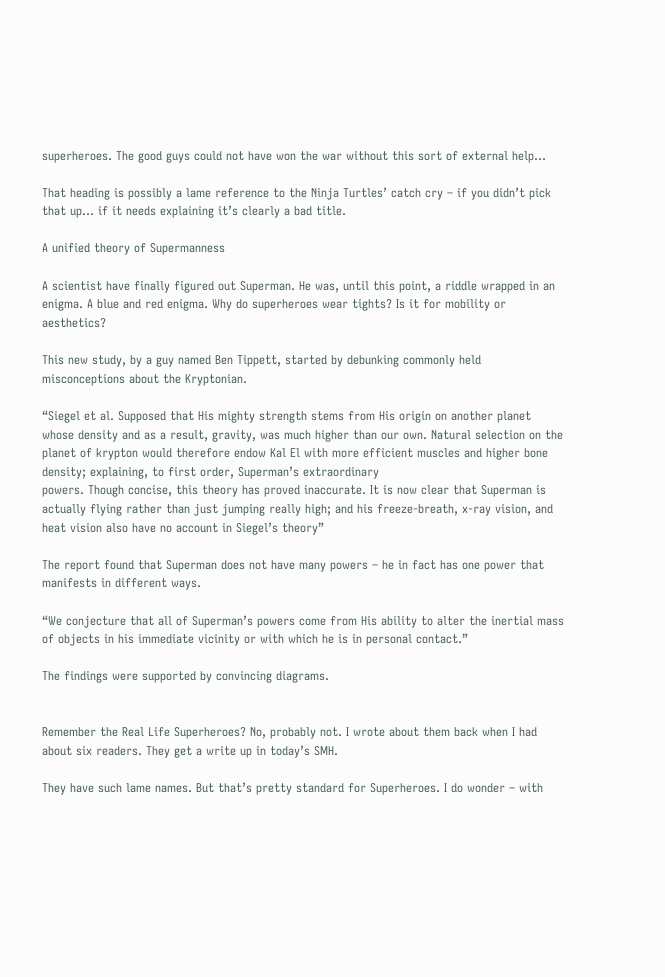superheroes. The good guys could not have won the war without this sort of external help…

That heading is possibly a lame reference to the Ninja Turtles’ catch cry – if you didn’t pick that up… if it needs explaining it’s clearly a bad title.

A unified theory of Supermanness

A scientist have finally figured out Superman. He was, until this point, a riddle wrapped in an enigma. A blue and red enigma. Why do superheroes wear tights? Is it for mobility or aesthetics?

This new study, by a guy named Ben Tippett, started by debunking commonly held misconceptions about the Kryptonian.

“Siegel et al. Supposed that His mighty strength stems from His origin on another planet whose density and as a result, gravity, was much higher than our own. Natural selection on the planet of krypton would therefore endow Kal El with more efficient muscles and higher bone density; explaining, to first order, Superman’s extraordinary
powers. Though concise, this theory has proved inaccurate. It is now clear that Superman is actually flying rather than just jumping really high; and his freeze-breath, x-ray vision, and heat vision also have no account in Siegel’s theory”

The report found that Superman does not have many powers – he in fact has one power that manifests in different ways.

“We conjecture that all of Superman’s powers come from His ability to alter the inertial mass of objects in his immediate vicinity or with which he is in personal contact.”

The findings were supported by convincing diagrams.


Remember the Real Life Superheroes? No, probably not. I wrote about them back when I had about six readers. They get a write up in today’s SMH.

They have such lame names. But that’s pretty standard for Superheroes. I do wonder – with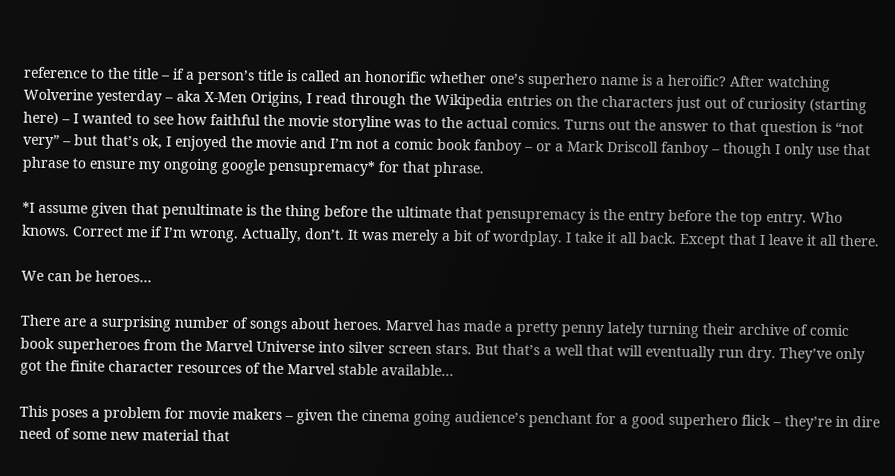reference to the title – if a person’s title is called an honorific whether one’s superhero name is a heroific? After watching Wolverine yesterday – aka X-Men Origins, I read through the Wikipedia entries on the characters just out of curiosity (starting here) – I wanted to see how faithful the movie storyline was to the actual comics. Turns out the answer to that question is “not very” – but that’s ok, I enjoyed the movie and I’m not a comic book fanboy – or a Mark Driscoll fanboy – though I only use that phrase to ensure my ongoing google pensupremacy* for that phrase.

*I assume given that penultimate is the thing before the ultimate that pensupremacy is the entry before the top entry. Who knows. Correct me if I’m wrong. Actually, don’t. It was merely a bit of wordplay. I take it all back. Except that I leave it all there.

We can be heroes…

There are a surprising number of songs about heroes. Marvel has made a pretty penny lately turning their archive of comic book superheroes from the Marvel Universe into silver screen stars. But that’s a well that will eventually run dry. They’ve only got the finite character resources of the Marvel stable available…

This poses a problem for movie makers – given the cinema going audience’s penchant for a good superhero flick – they’re in dire need of some new material that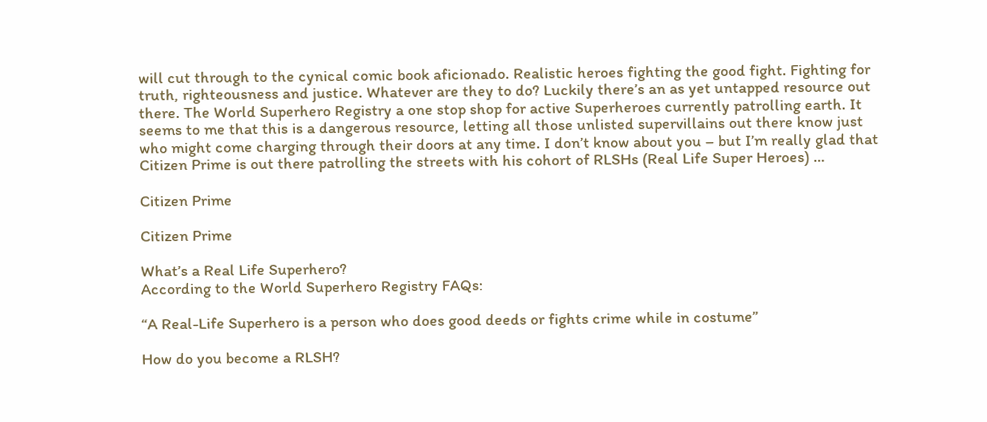will cut through to the cynical comic book aficionado. Realistic heroes fighting the good fight. Fighting for truth, righteousness and justice. Whatever are they to do? Luckily there’s an as yet untapped resource out there. The World Superhero Registry a one stop shop for active Superheroes currently patrolling earth. It seems to me that this is a dangerous resource, letting all those unlisted supervillains out there know just who might come charging through their doors at any time. I don’t know about you – but I’m really glad that Citizen Prime is out there patrolling the streets with his cohort of RLSHs (Real Life Super Heroes) …

Citizen Prime

Citizen Prime

What’s a Real Life Superhero?
According to the World Superhero Registry FAQs:

“A Real-Life Superhero is a person who does good deeds or fights crime while in costume”

How do you become a RLSH?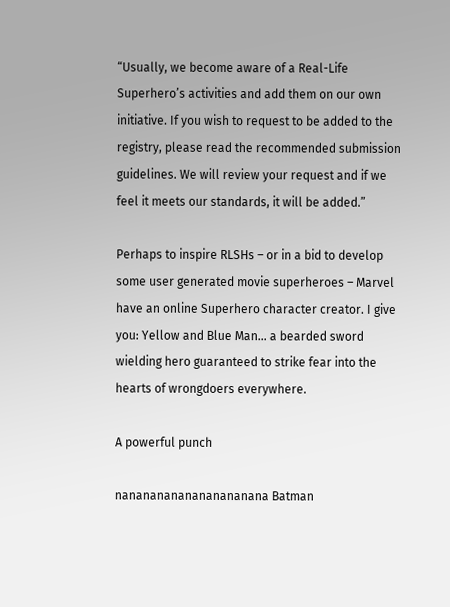“Usually, we become aware of a Real-Life Superhero’s activities and add them on our own initiative. If you wish to request to be added to the registry, please read the recommended submission guidelines. We will review your request and if we feel it meets our standards, it will be added.”

Perhaps to inspire RLSHs – or in a bid to develop some user generated movie superheroes – Marvel have an online Superhero character creator. I give you: Yellow and Blue Man… a bearded sword wielding hero guaranteed to strike fear into the hearts of wrongdoers everywhere.

A powerful punch

nanananananananananana Batman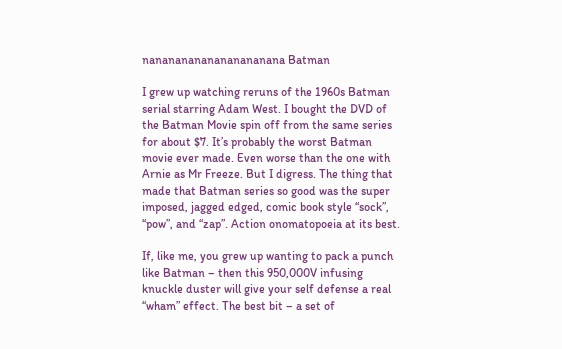nanananananananananana Batman

I grew up watching reruns of the 1960s Batman serial starring Adam West. I bought the DVD of the Batman Movie spin off from the same series for about $7. It’s probably the worst Batman movie ever made. Even worse than the one with Arnie as Mr Freeze. But I digress. The thing that made that Batman series so good was the super imposed, jagged edged, comic book style “sock”, “pow”, and “zap”. Action onomatopoeia at its best.

If, like me, you grew up wanting to pack a punch like Batman – then this 950,000V infusing knuckle duster will give your self defense a real “wham” effect. The best bit – a set of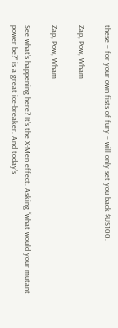these – for your own fists of fury – will only set you back $US100.

Zap, Pow, Wham

Zap, Pow, Wham

See what’s happening here? It’s the X-Men effect. Asking “what would your mutant power be?” is a great ice-breaker. And today’s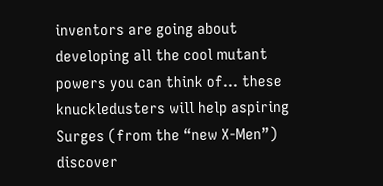inventors are going about developing all the cool mutant powers you can think of… these knuckledusters will help aspiring Surges (from the “new X-Men”) discover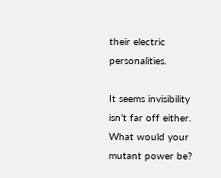their electric personalities.

It seems invisibility isn’t far off either. What would your mutant power be?